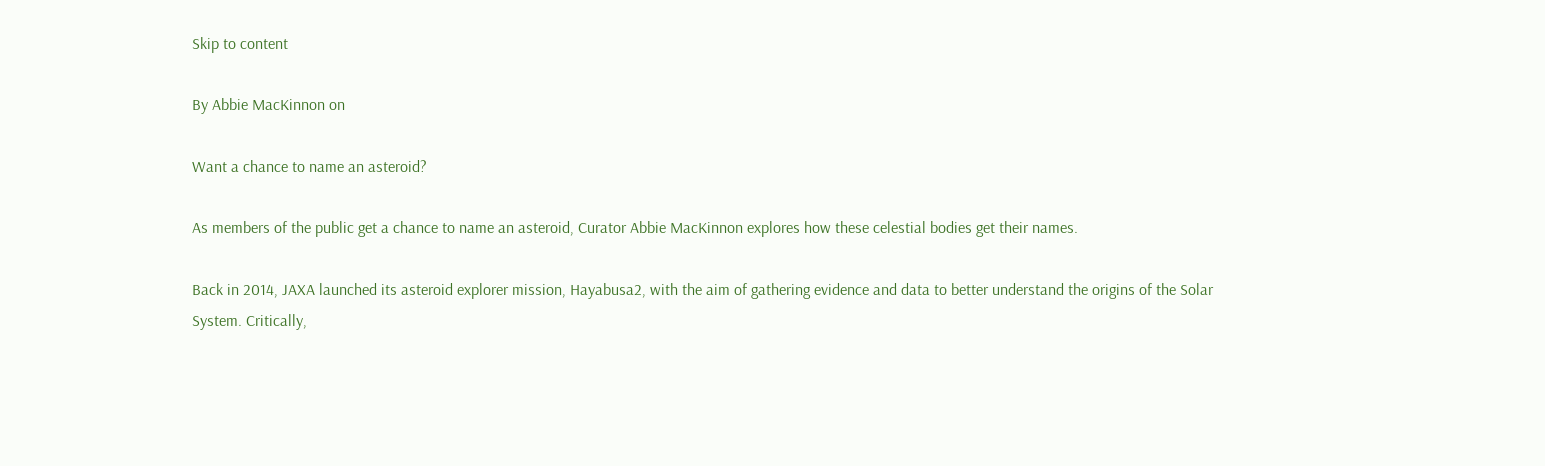Skip to content

By Abbie MacKinnon on

Want a chance to name an asteroid?

As members of the public get a chance to name an asteroid, Curator Abbie MacKinnon explores how these celestial bodies get their names.

Back in 2014, JAXA launched its asteroid explorer mission, Hayabusa2, with the aim of gathering evidence and data to better understand the origins of the Solar System. Critically,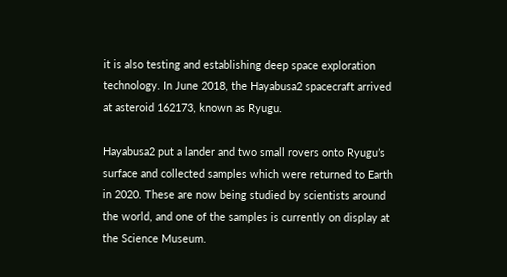it is also testing and establishing deep space exploration technology. In June 2018, the Hayabusa2 spacecraft arrived at asteroid 162173, known as Ryugu.

Hayabusa2 put a lander and two small rovers onto Ryugu’s surface and collected samples which were returned to Earth in 2020. These are now being studied by scientists around the world, and one of the samples is currently on display at the Science Museum.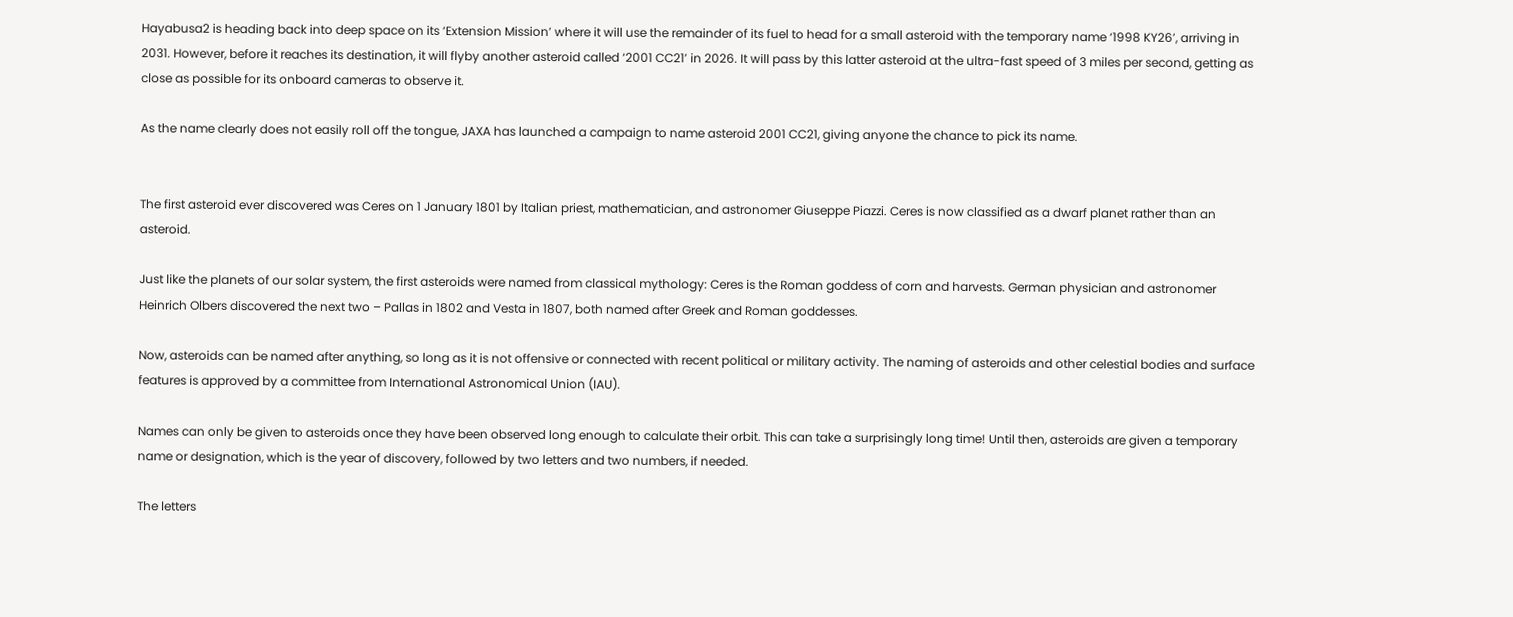Hayabusa2 is heading back into deep space on its ‘Extension Mission’ where it will use the remainder of its fuel to head for a small asteroid with the temporary name ‘1998 KY26’, arriving in 2031. However, before it reaches its destination, it will flyby another asteroid called ‘2001 CC21’ in 2026. It will pass by this latter asteroid at the ultra-fast speed of 3 miles per second, getting as close as possible for its onboard cameras to observe it.

As the name clearly does not easily roll off the tongue, JAXA has launched a campaign to name asteroid 2001 CC21, giving anyone the chance to pick its name.


The first asteroid ever discovered was Ceres on 1 January 1801 by Italian priest, mathematician, and astronomer Giuseppe Piazzi. Ceres is now classified as a dwarf planet rather than an asteroid.

Just like the planets of our solar system, the first asteroids were named from classical mythology: Ceres is the Roman goddess of corn and harvests. German physician and astronomer Heinrich Olbers discovered the next two – Pallas in 1802 and Vesta in 1807, both named after Greek and Roman goddesses.

Now, asteroids can be named after anything, so long as it is not offensive or connected with recent political or military activity. The naming of asteroids and other celestial bodies and surface features is approved by a committee from International Astronomical Union (IAU).

Names can only be given to asteroids once they have been observed long enough to calculate their orbit. This can take a surprisingly long time! Until then, asteroids are given a temporary name or designation, which is the year of discovery, followed by two letters and two numbers, if needed.

The letters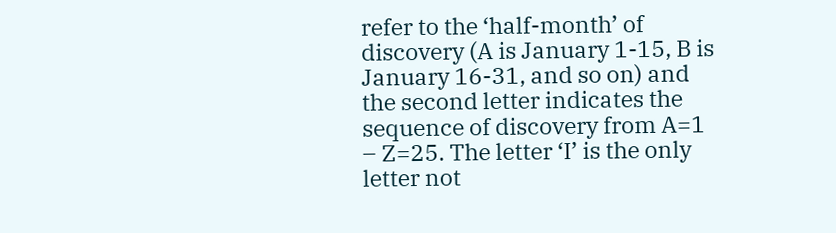refer to the ‘half-month’ of discovery (A is January 1-15, B is January 16-31, and so on) and the second letter indicates the sequence of discovery from A=1 – Z=25. The letter ‘I’ is the only letter not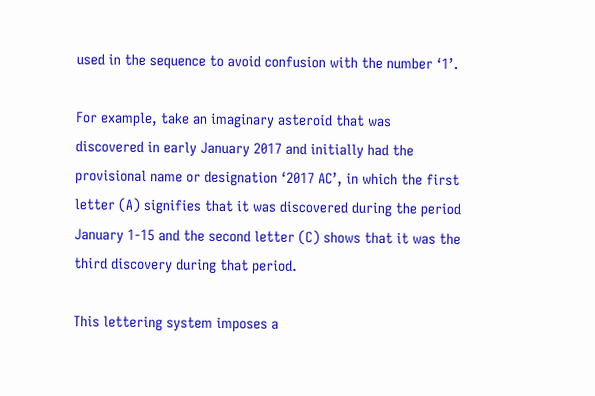used in the sequence to avoid confusion with the number ‘1’.

For example, take an imaginary asteroid that was discovered in early January 2017 and initially had the provisional name or designation ‘2017 AC’, in which the first letter (A) signifies that it was discovered during the period January 1-15 and the second letter (C) shows that it was the third discovery during that period.

This lettering system imposes a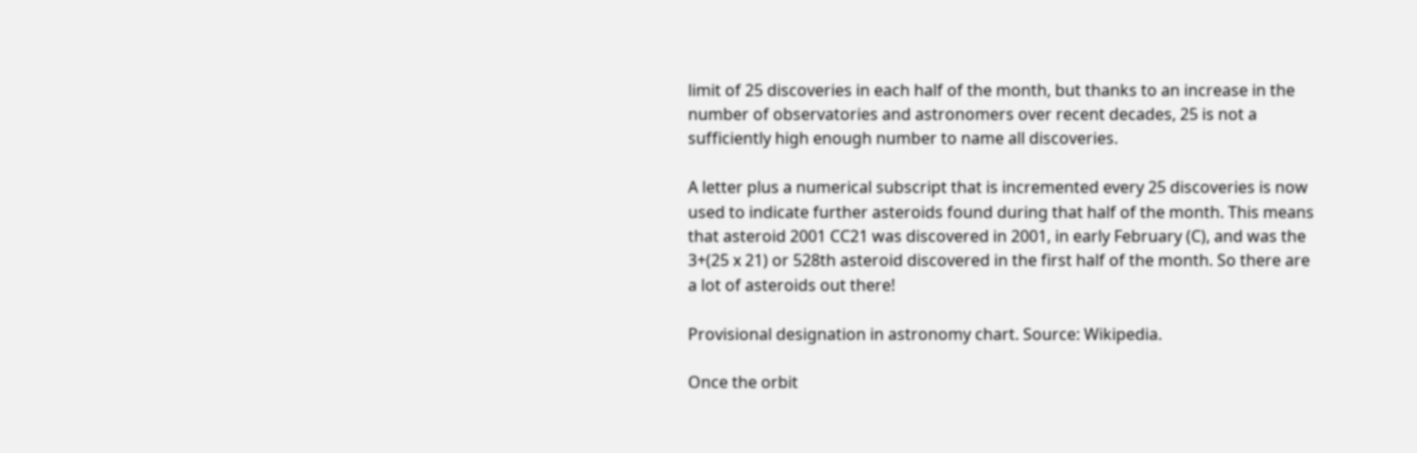limit of 25 discoveries in each half of the month, but thanks to an increase in the number of observatories and astronomers over recent decades, 25 is not a sufficiently high enough number to name all discoveries.

A letter plus a numerical subscript that is incremented every 25 discoveries is now used to indicate further asteroids found during that half of the month. This means that asteroid 2001 CC21 was discovered in 2001, in early February (C), and was the 3+(25 x 21) or 528th asteroid discovered in the first half of the month. So there are a lot of asteroids out there!

Provisional designation in astronomy chart. Source: Wikipedia.

Once the orbit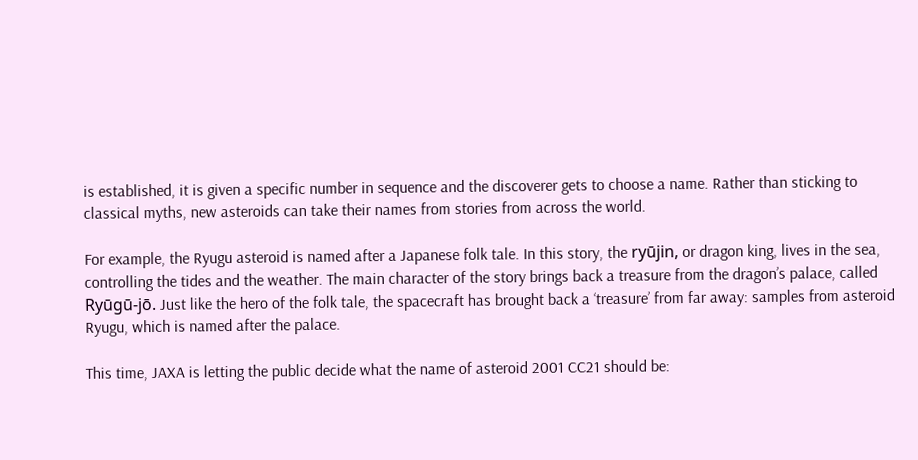is established, it is given a specific number in sequence and the discoverer gets to choose a name. Rather than sticking to classical myths, new asteroids can take their names from stories from across the world.

For example, the Ryugu asteroid is named after a Japanese folk tale. In this story, the ryūjin, or dragon king, lives in the sea, controlling the tides and the weather. The main character of the story brings back a treasure from the dragon’s palace, called Ryūgū-jō. Just like the hero of the folk tale, the spacecraft has brought back a ‘treasure’ from far away: samples from asteroid Ryugu, which is named after the palace.

This time, JAXA is letting the public decide what the name of asteroid 2001 CC21 should be: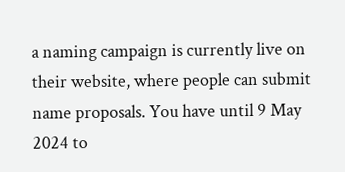a naming campaign is currently live on their website, where people can submit name proposals. You have until 9 May 2024 to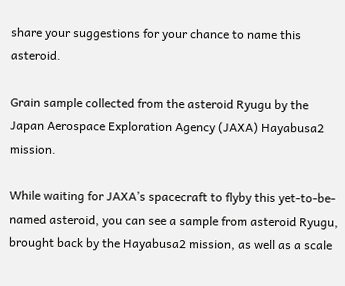share your suggestions for your chance to name this asteroid.

Grain sample collected from the asteroid Ryugu by the Japan Aerospace Exploration Agency (JAXA) Hayabusa2 mission.

While waiting for JAXA’s spacecraft to flyby this yet-to-be-named asteroid, you can see a sample from asteroid Ryugu, brought back by the Hayabusa2 mission, as well as a scale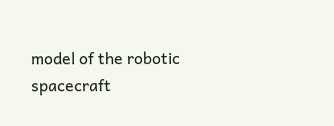model of the robotic spacecraft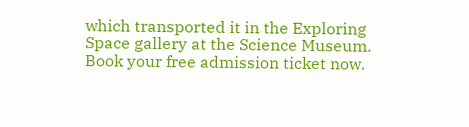which transported it in the Exploring Space gallery at the Science Museum. Book your free admission ticket now.